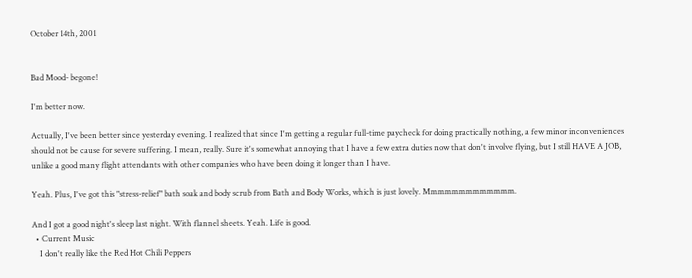October 14th, 2001


Bad Mood- begone!

I'm better now.

Actually, I've been better since yesterday evening. I realized that since I'm getting a regular full-time paycheck for doing practically nothing, a few minor inconveniences should not be cause for severe suffering. I mean, really. Sure it's somewhat annoying that I have a few extra duties now that don't involve flying, but I still HAVE A JOB, unlike a good many flight attendants with other companies who have been doing it longer than I have.

Yeah. Plus, I've got this "stress-relief" bath soak and body scrub from Bath and Body Works, which is just lovely. Mmmmmmmmmmmmm.

And I got a good night's sleep last night. With flannel sheets. Yeah. Life is good.
  • Current Music
    I don't really like the Red Hot Chili Peppers